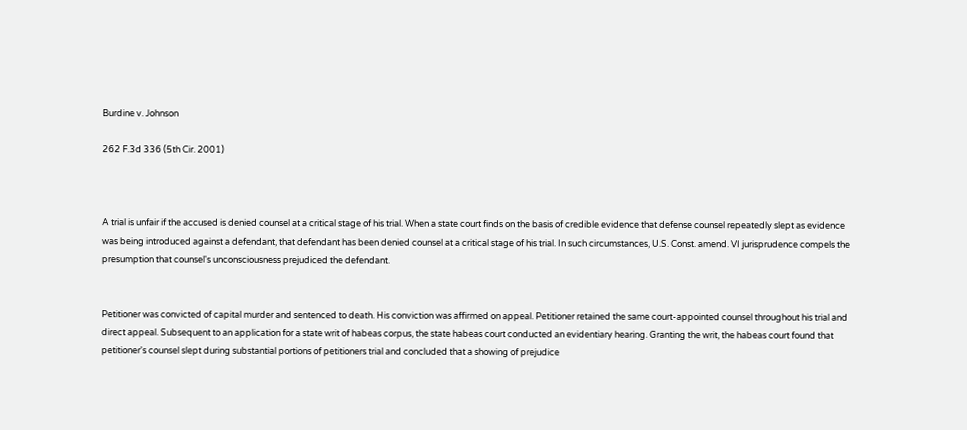Burdine v. Johnson

262 F.3d 336 (5th Cir. 2001)



A trial is unfair if the accused is denied counsel at a critical stage of his trial. When a state court finds on the basis of credible evidence that defense counsel repeatedly slept as evidence was being introduced against a defendant, that defendant has been denied counsel at a critical stage of his trial. In such circumstances, U.S. Const. amend. VI jurisprudence compels the presumption that counsel's unconsciousness prejudiced the defendant.


Petitioner was convicted of capital murder and sentenced to death. His conviction was affirmed on appeal. Petitioner retained the same court-appointed counsel throughout his trial and direct appeal. Subsequent to an application for a state writ of habeas corpus, the state habeas court conducted an evidentiary hearing. Granting the writ, the habeas court found that petitioner's counsel slept during substantial portions of petitioners trial and concluded that a showing of prejudice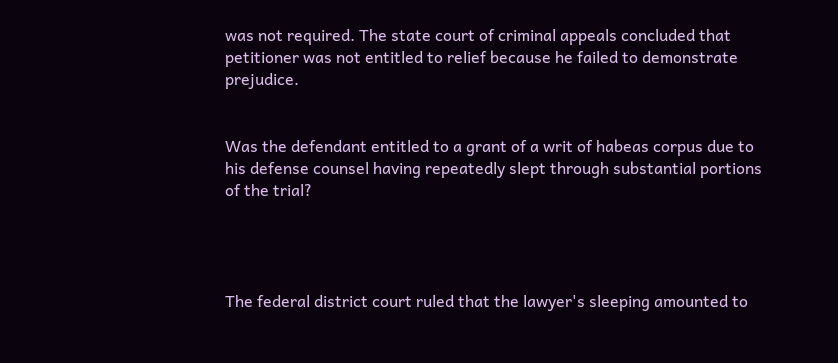was not required. The state court of criminal appeals concluded that petitioner was not entitled to relief because he failed to demonstrate prejudice.


Was the defendant entitled to a grant of a writ of habeas corpus due to his defense counsel having repeatedly slept through substantial portions of the trial?




The federal district court ruled that the lawyer's sleeping amounted to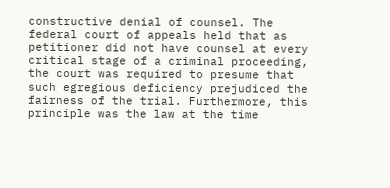constructive denial of counsel. The federal court of appeals held that as petitioner did not have counsel at every critical stage of a criminal proceeding, the court was required to presume that such egregious deficiency prejudiced the fairness of the trial. Furthermore, this principle was the law at the time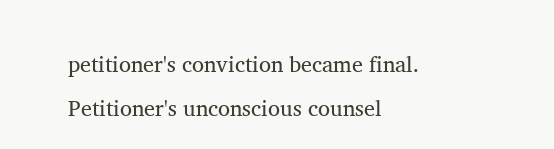petitioner's conviction became final. Petitioner's unconscious counsel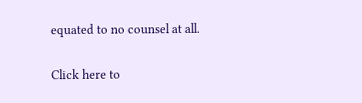equated to no counsel at all.

Click here to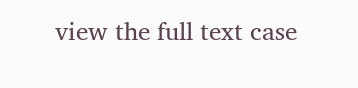view the full text case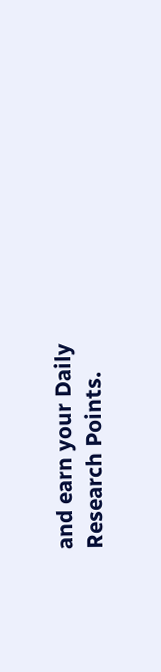and earn your Daily Research Points.